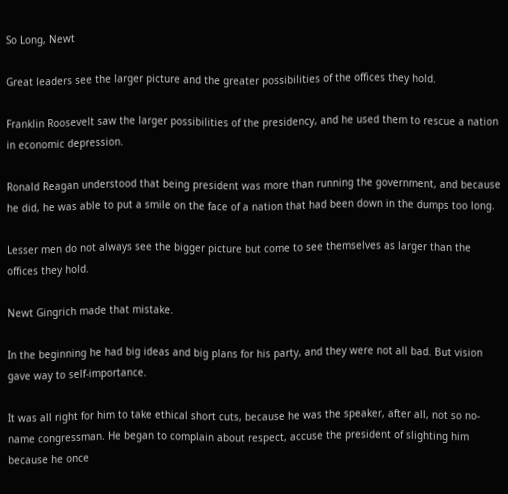So Long, Newt

Great leaders see the larger picture and the greater possibilities of the offices they hold.

Franklin Roosevelt saw the larger possibilities of the presidency, and he used them to rescue a nation in economic depression.

Ronald Reagan understood that being president was more than running the government, and because he did, he was able to put a smile on the face of a nation that had been down in the dumps too long.

Lesser men do not always see the bigger picture but come to see themselves as larger than the offices they hold.

Newt Gingrich made that mistake.

In the beginning he had big ideas and big plans for his party, and they were not all bad. But vision gave way to self-importance.

It was all right for him to take ethical short cuts, because he was the speaker, after all, not so no-name congressman. He began to complain about respect, accuse the president of slighting him because he once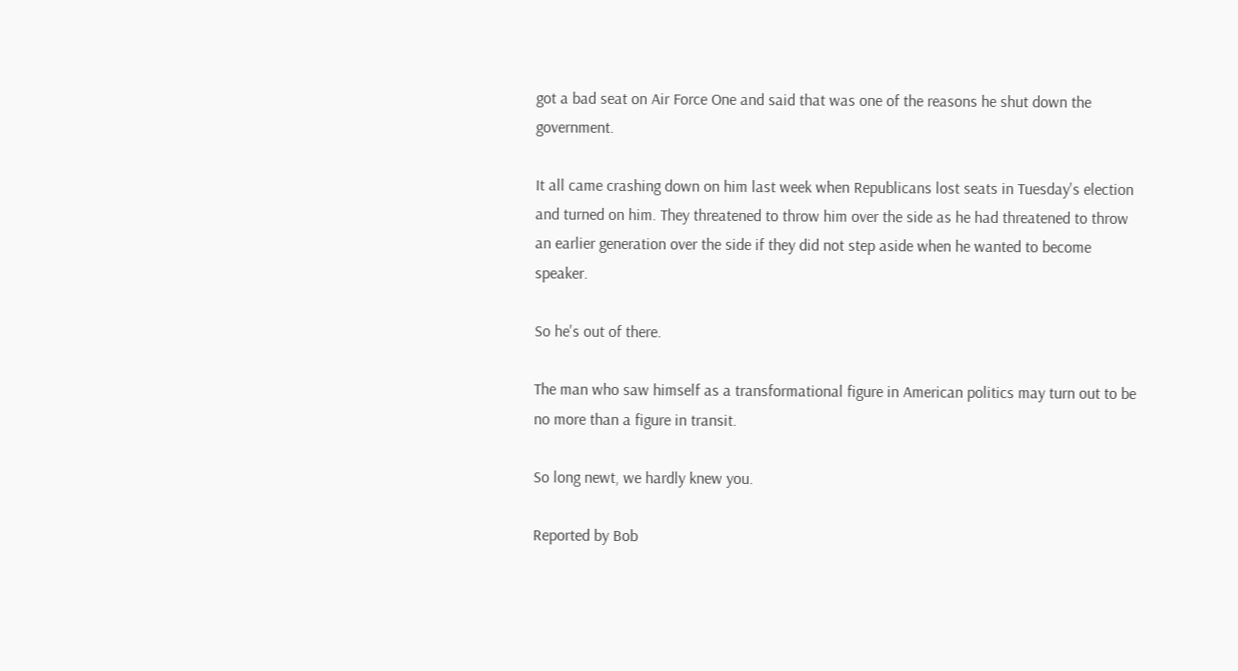got a bad seat on Air Force One and said that was one of the reasons he shut down the government.

It all came crashing down on him last week when Republicans lost seats in Tuesday's election and turned on him. They threatened to throw him over the side as he had threatened to throw an earlier generation over the side if they did not step aside when he wanted to become speaker.

So he's out of there.

The man who saw himself as a transformational figure in American politics may turn out to be no more than a figure in transit.

So long newt, we hardly knew you.

Reported by Bob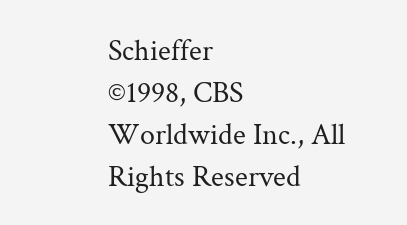Schieffer
©1998, CBS Worldwide Inc., All Rights Reserved